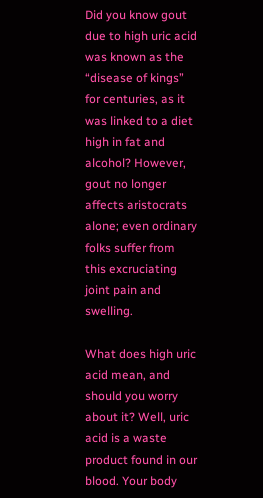Did you know gout due to high uric acid was known as the “disease of kings” for centuries, as it was linked to a diet high in fat and alcohol? However, gout no longer affects aristocrats alone; even ordinary folks suffer from this excruciating joint pain and swelling.

What does high uric acid mean, and should you worry about it? Well, uric acid is a waste product found in our blood. Your body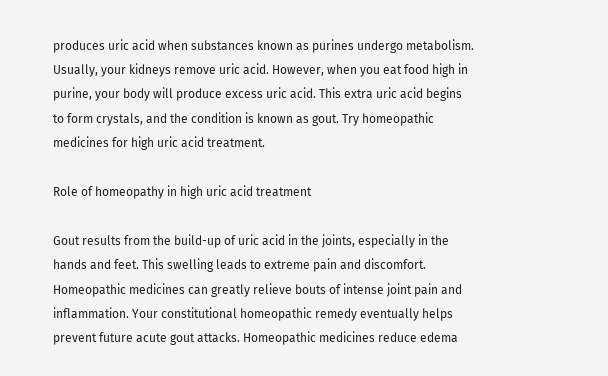produces uric acid when substances known as purines undergo metabolism. Usually, your kidneys remove uric acid. However, when you eat food high in purine, your body will produce excess uric acid. This extra uric acid begins to form crystals, and the condition is known as gout. Try homeopathic medicines for high uric acid treatment.

Role of homeopathy in high uric acid treatment

Gout results from the build-up of uric acid in the joints, especially in the hands and feet. This swelling leads to extreme pain and discomfort. Homeopathic medicines can greatly relieve bouts of intense joint pain and inflammation. Your constitutional homeopathic remedy eventually helps prevent future acute gout attacks. Homeopathic medicines reduce edema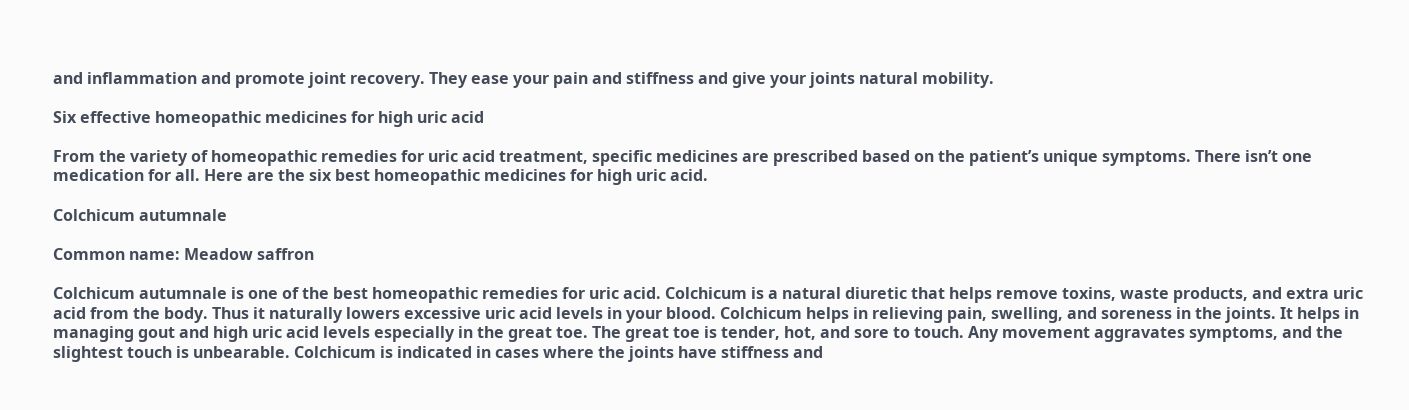and inflammation and promote joint recovery. They ease your pain and stiffness and give your joints natural mobility.

Six effective homeopathic medicines for high uric acid

From the variety of homeopathic remedies for uric acid treatment, specific medicines are prescribed based on the patient’s unique symptoms. There isn’t one medication for all. Here are the six best homeopathic medicines for high uric acid.

Colchicum autumnale

Common name: Meadow saffron

Colchicum autumnale is one of the best homeopathic remedies for uric acid. Colchicum is a natural diuretic that helps remove toxins, waste products, and extra uric acid from the body. Thus it naturally lowers excessive uric acid levels in your blood. Colchicum helps in relieving pain, swelling, and soreness in the joints. It helps in managing gout and high uric acid levels especially in the great toe. The great toe is tender, hot, and sore to touch. Any movement aggravates symptoms, and the slightest touch is unbearable. Colchicum is indicated in cases where the joints have stiffness and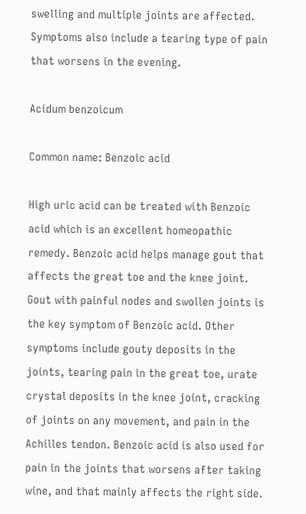swelling and multiple joints are affected. Symptoms also include a tearing type of pain that worsens in the evening.

Acidum benzoicum

Common name: Benzoic acid

High uric acid can be treated with Benzoic acid which is an excellent homeopathic remedy. Benzoic acid helps manage gout that affects the great toe and the knee joint. Gout with painful nodes and swollen joints is the key symptom of Benzoic acid. Other symptoms include gouty deposits in the joints, tearing pain in the great toe, urate crystal deposits in the knee joint, cracking of joints on any movement, and pain in the Achilles tendon. Benzoic acid is also used for pain in the joints that worsens after taking wine, and that mainly affects the right side.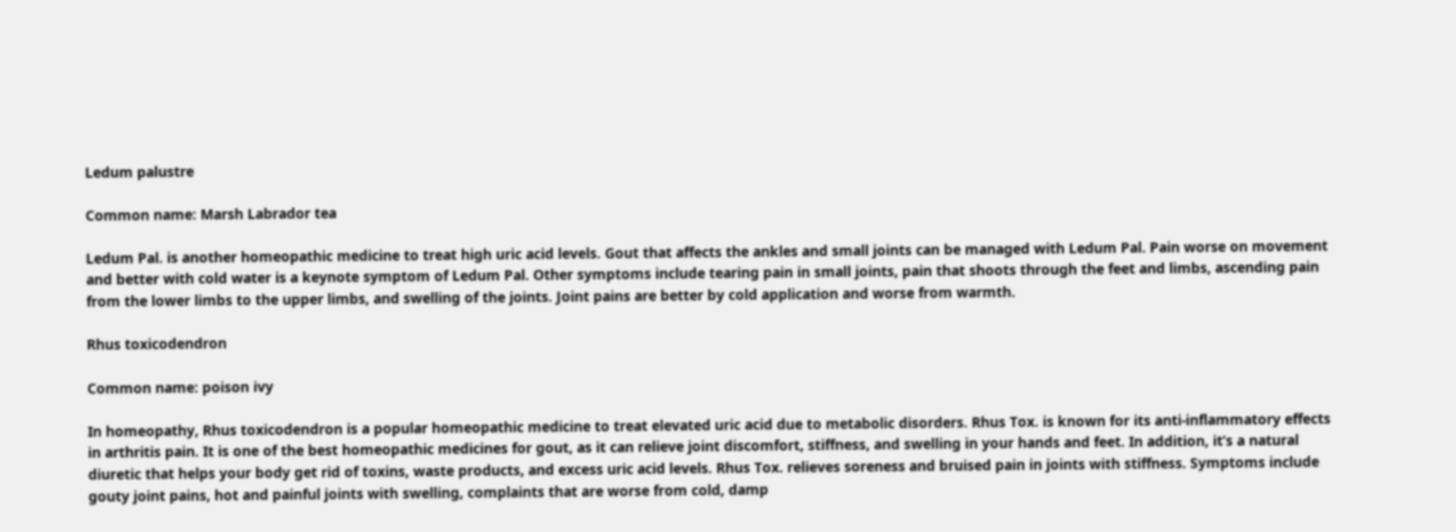Ledum palustre

Common name: Marsh Labrador tea

Ledum Pal. is another homeopathic medicine to treat high uric acid levels. Gout that affects the ankles and small joints can be managed with Ledum Pal. Pain worse on movement and better with cold water is a keynote symptom of Ledum Pal. Other symptoms include tearing pain in small joints, pain that shoots through the feet and limbs, ascending pain from the lower limbs to the upper limbs, and swelling of the joints. Joint pains are better by cold application and worse from warmth.

Rhus toxicodendron

Common name: poison ivy

In homeopathy, Rhus toxicodendron is a popular homeopathic medicine to treat elevated uric acid due to metabolic disorders. Rhus Tox. is known for its anti-inflammatory effects in arthritis pain. It is one of the best homeopathic medicines for gout, as it can relieve joint discomfort, stiffness, and swelling in your hands and feet. In addition, it’s a natural diuretic that helps your body get rid of toxins, waste products, and excess uric acid levels. Rhus Tox. relieves soreness and bruised pain in joints with stiffness. Symptoms include gouty joint pains, hot and painful joints with swelling, complaints that are worse from cold, damp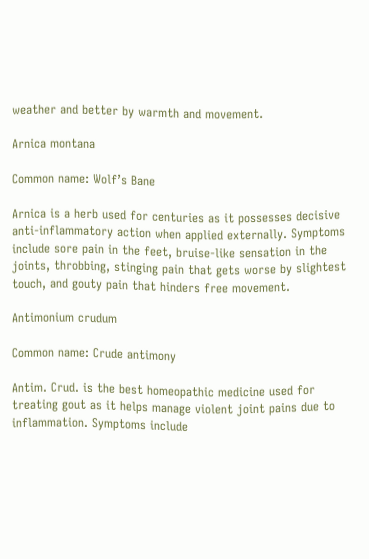weather and better by warmth and movement.

Arnica montana

Common name: Wolf’s Bane

Arnica is a herb used for centuries as it possesses decisive anti-inflammatory action when applied externally. Symptoms include sore pain in the feet, bruise-like sensation in the joints, throbbing, stinging pain that gets worse by slightest touch, and gouty pain that hinders free movement.

Antimonium crudum

Common name: Crude antimony

Antim. Crud. is the best homeopathic medicine used for treating gout as it helps manage violent joint pains due to inflammation. Symptoms include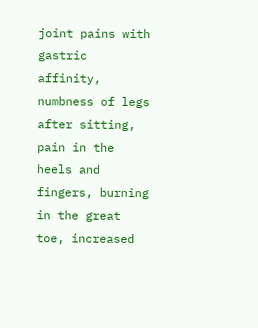joint pains with gastric affinity, numbness of legs after sitting, pain in the heels and fingers, burning in the great toe, increased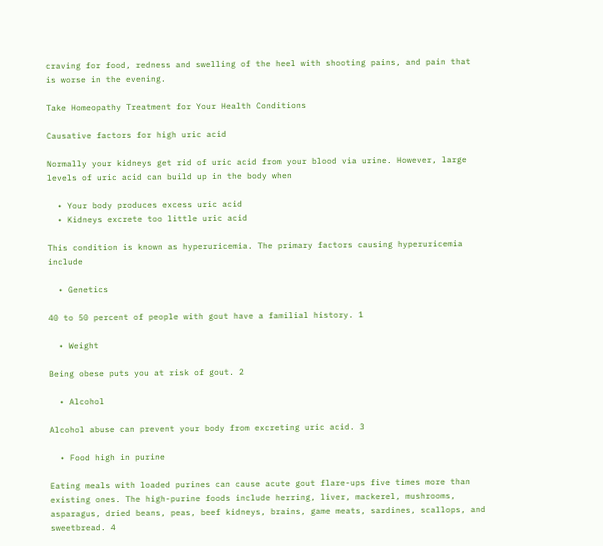craving for food, redness and swelling of the heel with shooting pains, and pain that is worse in the evening.

Take Homeopathy Treatment for Your Health Conditions

Causative factors for high uric acid

Normally your kidneys get rid of uric acid from your blood via urine. However, large levels of uric acid can build up in the body when

  • Your body produces excess uric acid
  • Kidneys excrete too little uric acid

This condition is known as hyperuricemia. The primary factors causing hyperuricemia include

  • Genetics

40 to 50 percent of people with gout have a familial history. 1

  • Weight

Being obese puts you at risk of gout. 2

  • Alcohol

Alcohol abuse can prevent your body from excreting uric acid. 3

  • Food high in purine

Eating meals with loaded purines can cause acute gout flare-ups five times more than existing ones. The high-purine foods include herring, liver, mackerel, mushrooms, asparagus, dried beans, peas, beef kidneys, brains, game meats, sardines, scallops, and sweetbread. 4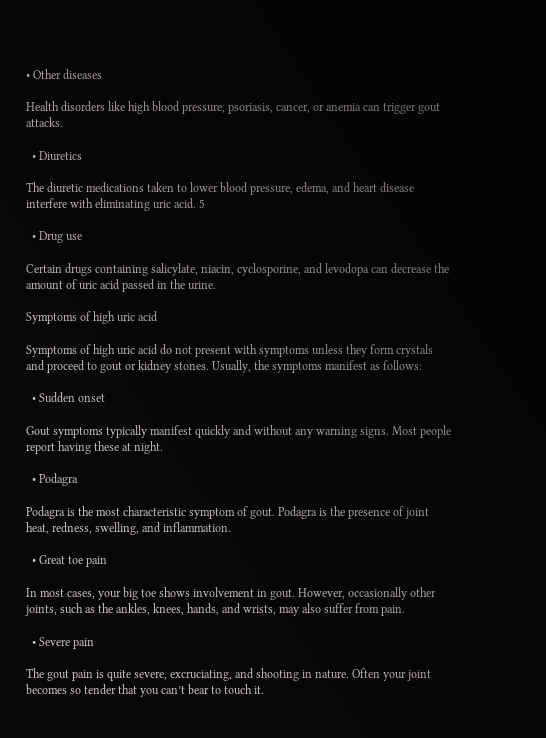• Other diseases

Health disorders like high blood pressure, psoriasis, cancer, or anemia can trigger gout attacks.

  • Diuretics

The diuretic medications taken to lower blood pressure, edema, and heart disease interfere with eliminating uric acid. 5

  • Drug use

Certain drugs containing salicylate, niacin, cyclosporine, and levodopa can decrease the amount of uric acid passed in the urine.

Symptoms of high uric acid

Symptoms of high uric acid do not present with symptoms unless they form crystals and proceed to gout or kidney stones. Usually, the symptoms manifest as follows:

  • Sudden onset

Gout symptoms typically manifest quickly and without any warning signs. Most people report having these at night.

  • Podagra

Podagra is the most characteristic symptom of gout. Podagra is the presence of joint heat, redness, swelling, and inflammation.

  • Great toe pain

In most cases, your big toe shows involvement in gout. However, occasionally other joints, such as the ankles, knees, hands, and wrists, may also suffer from pain.

  • Severe pain

The gout pain is quite severe, excruciating, and shooting in nature. Often your joint becomes so tender that you can’t bear to touch it.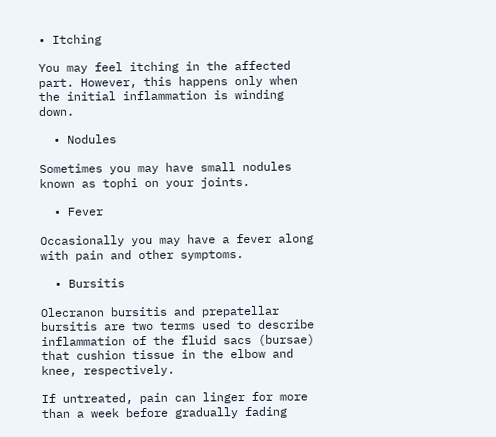• Itching

You may feel itching in the affected part. However, this happens only when the initial inflammation is winding down.

  • Nodules

Sometimes you may have small nodules known as tophi on your joints.

  • Fever

Occasionally you may have a fever along with pain and other symptoms.

  • Bursitis

Olecranon bursitis and prepatellar bursitis are two terms used to describe inflammation of the fluid sacs (bursae) that cushion tissue in the elbow and knee, respectively.

If untreated, pain can linger for more than a week before gradually fading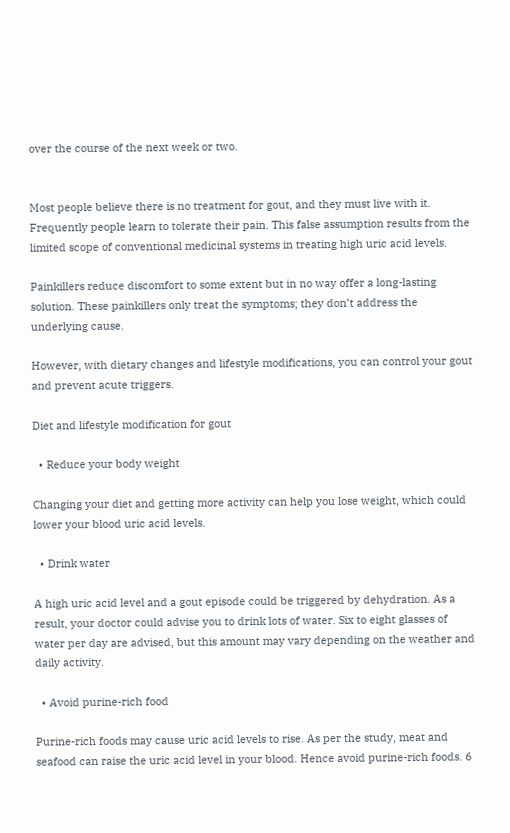over the course of the next week or two.


Most people believe there is no treatment for gout, and they must live with it. Frequently people learn to tolerate their pain. This false assumption results from the limited scope of conventional medicinal systems in treating high uric acid levels.

Painkillers reduce discomfort to some extent but in no way offer a long-lasting solution. These painkillers only treat the symptoms; they don’t address the underlying cause.

However, with dietary changes and lifestyle modifications, you can control your gout and prevent acute triggers.

Diet and lifestyle modification for gout

  • Reduce your body weight

Changing your diet and getting more activity can help you lose weight, which could lower your blood uric acid levels.

  • Drink water

A high uric acid level and a gout episode could be triggered by dehydration. As a result, your doctor could advise you to drink lots of water. Six to eight glasses of water per day are advised, but this amount may vary depending on the weather and daily activity.

  • Avoid purine-rich food

Purine-rich foods may cause uric acid levels to rise. As per the study, meat and seafood can raise the uric acid level in your blood. Hence avoid purine-rich foods. 6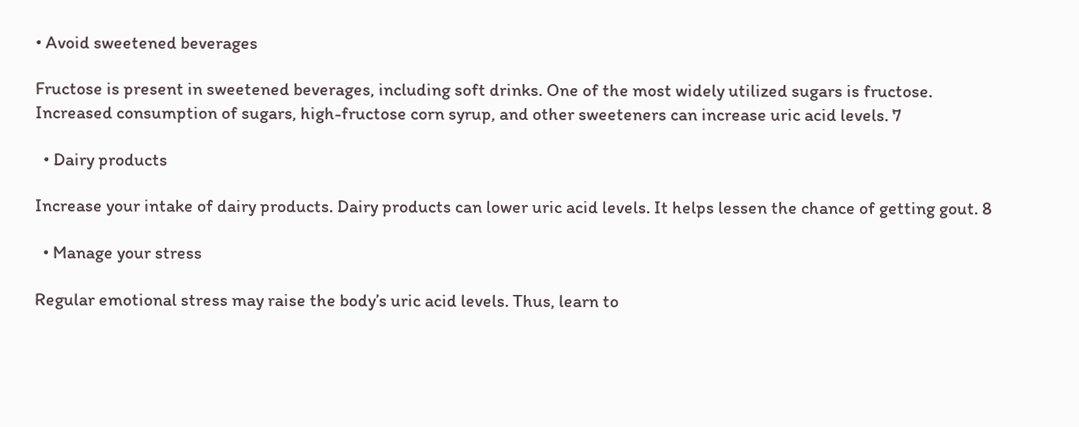• Avoid sweetened beverages

Fructose is present in sweetened beverages, including soft drinks. One of the most widely utilized sugars is fructose. Increased consumption of sugars, high-fructose corn syrup, and other sweeteners can increase uric acid levels. 7

  • Dairy products

Increase your intake of dairy products. Dairy products can lower uric acid levels. It helps lessen the chance of getting gout. 8

  • Manage your stress

Regular emotional stress may raise the body’s uric acid levels. Thus, learn to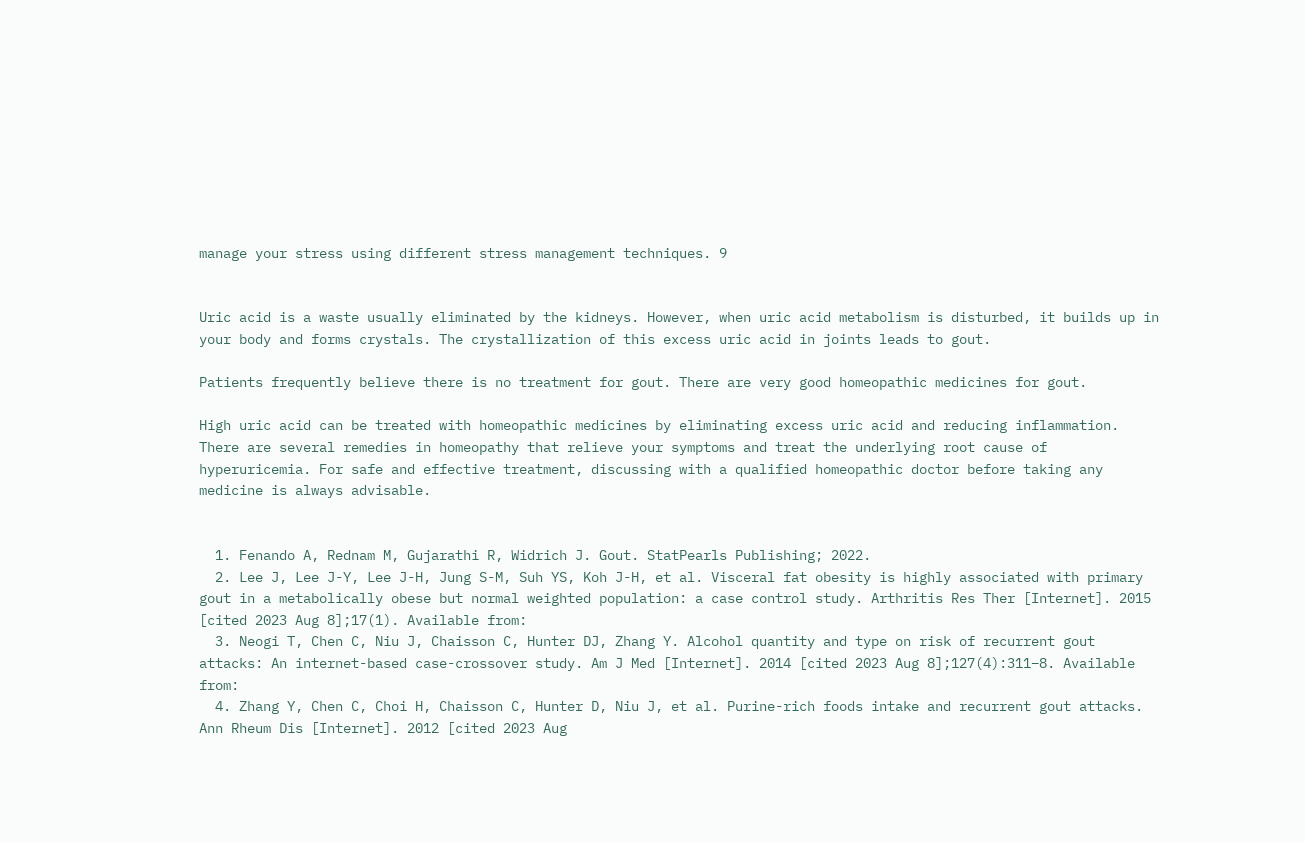manage your stress using different stress management techniques. 9


Uric acid is a waste usually eliminated by the kidneys. However, when uric acid metabolism is disturbed, it builds up in your body and forms crystals. The crystallization of this excess uric acid in joints leads to gout.

Patients frequently believe there is no treatment for gout. There are very good homeopathic medicines for gout.

High uric acid can be treated with homeopathic medicines by eliminating excess uric acid and reducing inflammation. There are several remedies in homeopathy that relieve your symptoms and treat the underlying root cause of hyperuricemia. For safe and effective treatment, discussing with a qualified homeopathic doctor before taking any medicine is always advisable.


  1. Fenando A, Rednam M, Gujarathi R, Widrich J. Gout. StatPearls Publishing; 2022.
  2. Lee J, Lee J-Y, Lee J-H, Jung S-M, Suh YS, Koh J-H, et al. Visceral fat obesity is highly associated with primary gout in a metabolically obese but normal weighted population: a case control study. Arthritis Res Ther [Internet]. 2015 [cited 2023 Aug 8];17(1). Available from:
  3. Neogi T, Chen C, Niu J, Chaisson C, Hunter DJ, Zhang Y. Alcohol quantity and type on risk of recurrent gout attacks: An internet-based case-crossover study. Am J Med [Internet]. 2014 [cited 2023 Aug 8];127(4):311–8. Available from:
  4. Zhang Y, Chen C, Choi H, Chaisson C, Hunter D, Niu J, et al. Purine-rich foods intake and recurrent gout attacks. Ann Rheum Dis [Internet]. 2012 [cited 2023 Aug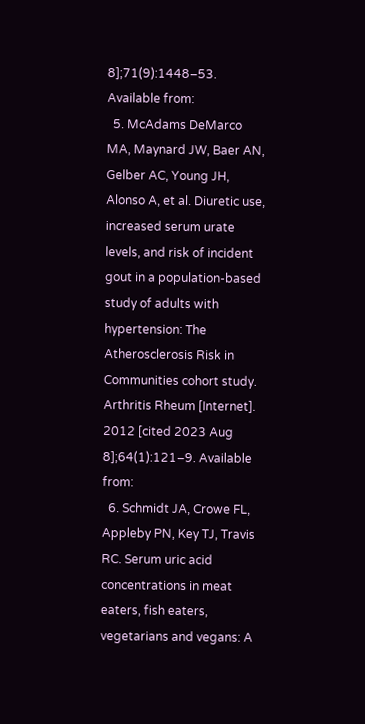8];71(9):1448–53. Available from:
  5. McAdams DeMarco MA, Maynard JW, Baer AN, Gelber AC, Young JH, Alonso A, et al. Diuretic use, increased serum urate levels, and risk of incident gout in a population-based study of adults with hypertension: The Atherosclerosis Risk in Communities cohort study. Arthritis Rheum [Internet]. 2012 [cited 2023 Aug 8];64(1):121–9. Available from:
  6. Schmidt JA, Crowe FL, Appleby PN, Key TJ, Travis RC. Serum uric acid concentrations in meat eaters, fish eaters, vegetarians and vegans: A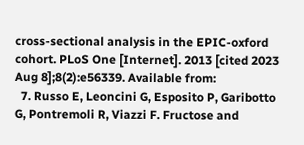cross-sectional analysis in the EPIC-oxford cohort. PLoS One [Internet]. 2013 [cited 2023 Aug 8];8(2):e56339. Available from:
  7. Russo E, Leoncini G, Esposito P, Garibotto G, Pontremoli R, Viazzi F. Fructose and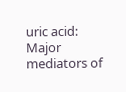uric acid: Major mediators of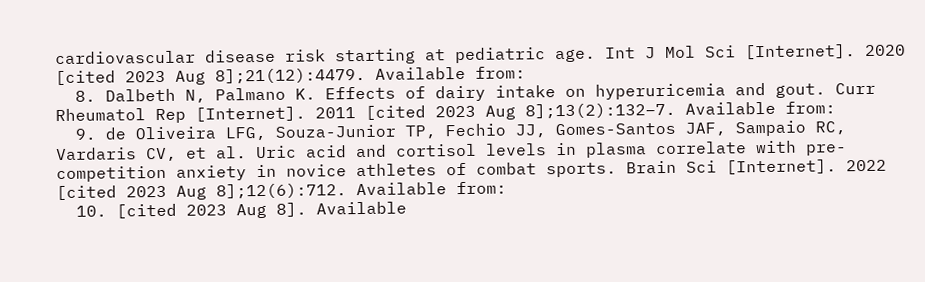cardiovascular disease risk starting at pediatric age. Int J Mol Sci [Internet]. 2020 [cited 2023 Aug 8];21(12):4479. Available from:
  8. Dalbeth N, Palmano K. Effects of dairy intake on hyperuricemia and gout. Curr Rheumatol Rep [Internet]. 2011 [cited 2023 Aug 8];13(2):132–7. Available from:
  9. de Oliveira LFG, Souza-Junior TP, Fechio JJ, Gomes-Santos JAF, Sampaio RC, Vardaris CV, et al. Uric acid and cortisol levels in plasma correlate with pre-competition anxiety in novice athletes of combat sports. Brain Sci [Internet]. 2022 [cited 2023 Aug 8];12(6):712. Available from:
  10. [cited 2023 Aug 8]. Available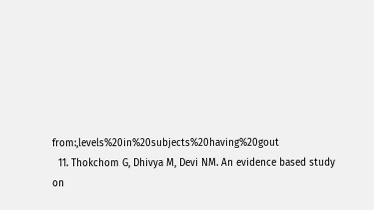from:,levels%20in%20subjects%20having%20gout
  11. Thokchom G, Dhivya M, Devi NM. An evidence based study on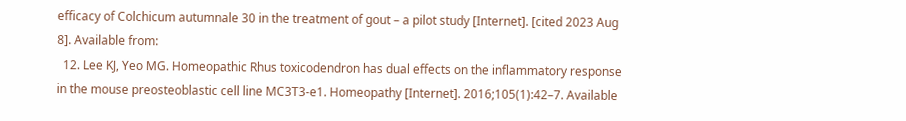efficacy of Colchicum autumnale 30 in the treatment of gout – a pilot study [Internet]. [cited 2023 Aug 8]. Available from:
  12. Lee KJ, Yeo MG. Homeopathic Rhus toxicodendron has dual effects on the inflammatory response in the mouse preosteoblastic cell line MC3T3-e1. Homeopathy [Internet]. 2016;105(1):42–7. Available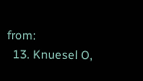from:
  13. Knuesel O,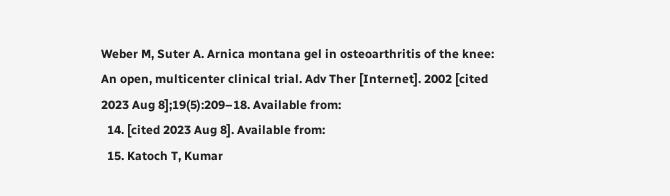Weber M, Suter A. Arnica montana gel in osteoarthritis of the knee: An open, multicenter clinical trial. Adv Ther [Internet]. 2002 [cited 2023 Aug 8];19(5):209–18. Available from:
  14. [cited 2023 Aug 8]. Available from:
  15. Katoch T, Kumar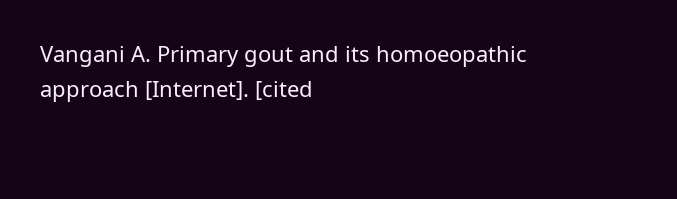Vangani A. Primary gout and its homoeopathic approach [Internet]. [cited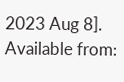2023 Aug 8]. Available from: